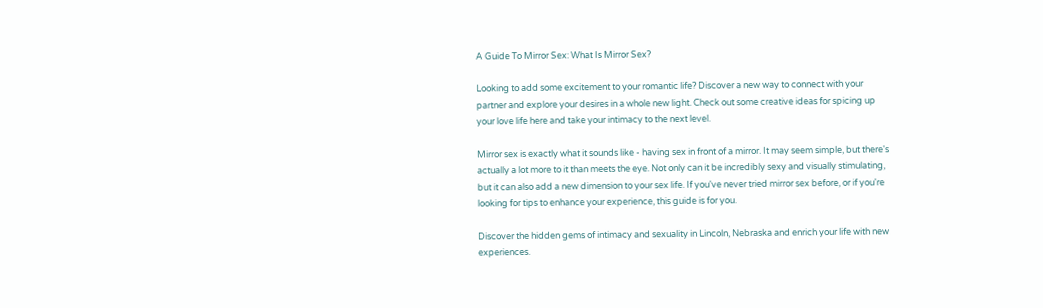A Guide To Mirror Sex: What Is Mirror Sex?

Looking to add some excitement to your romantic life? Discover a new way to connect with your partner and explore your desires in a whole new light. Check out some creative ideas for spicing up your love life here and take your intimacy to the next level.

Mirror sex is exactly what it sounds like - having sex in front of a mirror. It may seem simple, but there's actually a lot more to it than meets the eye. Not only can it be incredibly sexy and visually stimulating, but it can also add a new dimension to your sex life. If you've never tried mirror sex before, or if you're looking for tips to enhance your experience, this guide is for you.

Discover the hidden gems of intimacy and sexuality in Lincoln, Nebraska and enrich your life with new experiences.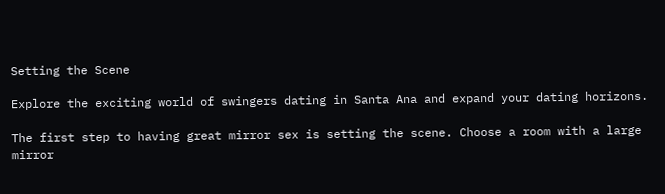Setting the Scene

Explore the exciting world of swingers dating in Santa Ana and expand your dating horizons.

The first step to having great mirror sex is setting the scene. Choose a room with a large mirror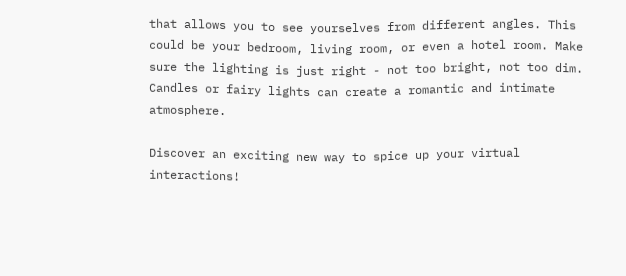that allows you to see yourselves from different angles. This could be your bedroom, living room, or even a hotel room. Make sure the lighting is just right - not too bright, not too dim. Candles or fairy lights can create a romantic and intimate atmosphere.

Discover an exciting new way to spice up your virtual interactions!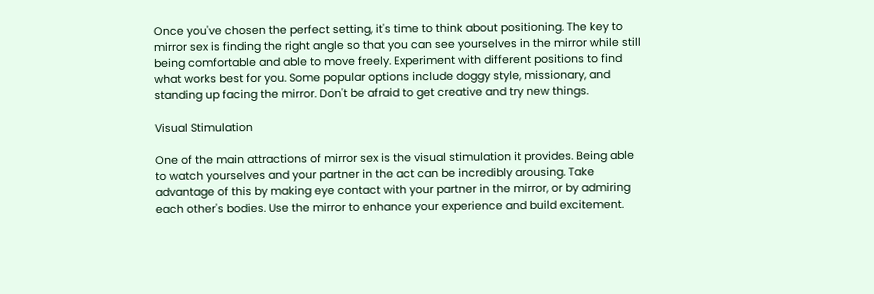Once you've chosen the perfect setting, it's time to think about positioning. The key to mirror sex is finding the right angle so that you can see yourselves in the mirror while still being comfortable and able to move freely. Experiment with different positions to find what works best for you. Some popular options include doggy style, missionary, and standing up facing the mirror. Don't be afraid to get creative and try new things.

Visual Stimulation

One of the main attractions of mirror sex is the visual stimulation it provides. Being able to watch yourselves and your partner in the act can be incredibly arousing. Take advantage of this by making eye contact with your partner in the mirror, or by admiring each other's bodies. Use the mirror to enhance your experience and build excitement.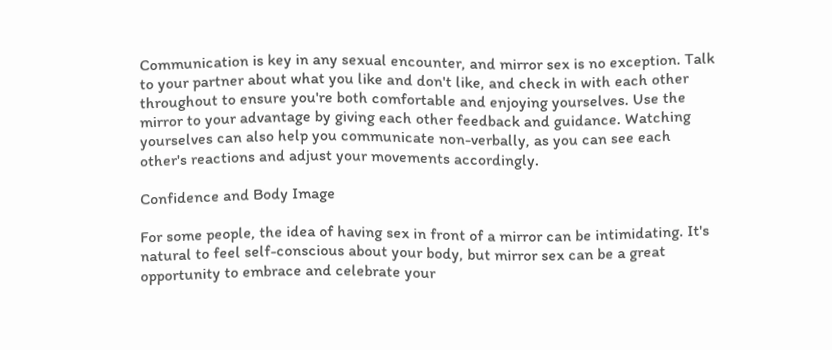Communication is key in any sexual encounter, and mirror sex is no exception. Talk to your partner about what you like and don't like, and check in with each other throughout to ensure you're both comfortable and enjoying yourselves. Use the mirror to your advantage by giving each other feedback and guidance. Watching yourselves can also help you communicate non-verbally, as you can see each other's reactions and adjust your movements accordingly.

Confidence and Body Image

For some people, the idea of having sex in front of a mirror can be intimidating. It's natural to feel self-conscious about your body, but mirror sex can be a great opportunity to embrace and celebrate your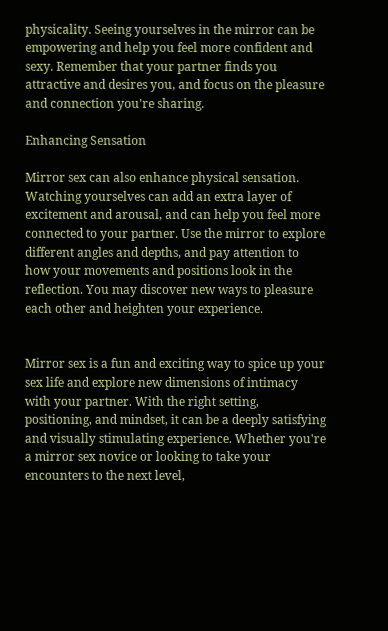physicality. Seeing yourselves in the mirror can be empowering and help you feel more confident and sexy. Remember that your partner finds you attractive and desires you, and focus on the pleasure and connection you're sharing.

Enhancing Sensation

Mirror sex can also enhance physical sensation. Watching yourselves can add an extra layer of excitement and arousal, and can help you feel more connected to your partner. Use the mirror to explore different angles and depths, and pay attention to how your movements and positions look in the reflection. You may discover new ways to pleasure each other and heighten your experience.


Mirror sex is a fun and exciting way to spice up your sex life and explore new dimensions of intimacy with your partner. With the right setting, positioning, and mindset, it can be a deeply satisfying and visually stimulating experience. Whether you're a mirror sex novice or looking to take your encounters to the next level,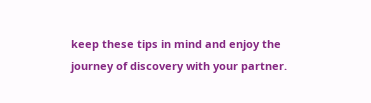keep these tips in mind and enjoy the journey of discovery with your partner.